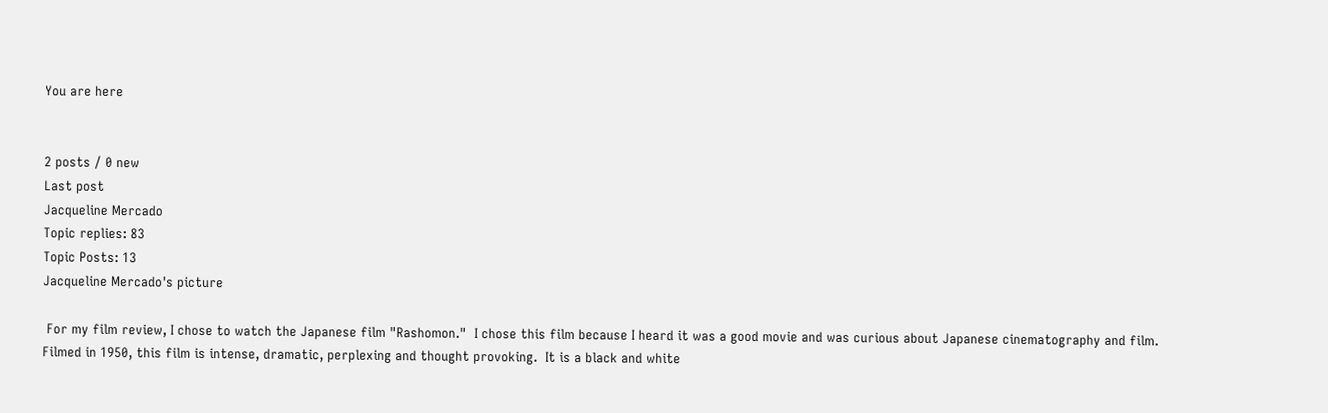You are here


2 posts / 0 new
Last post
Jacqueline Mercado
Topic replies: 83
Topic Posts: 13
Jacqueline Mercado's picture

 For my film review, I chose to watch the Japanese film "Rashomon."  I chose this film because I heard it was a good movie and was curious about Japanese cinematography and film.  Filmed in 1950, this film is intense, dramatic, perplexing and thought provoking.  It is a black and white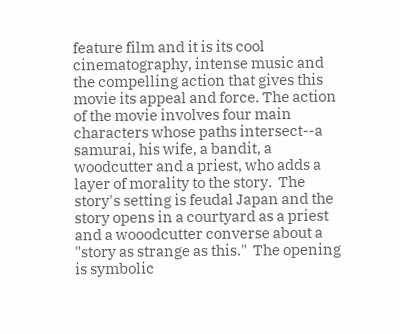feature film and it is its cool cinematography, intense music and the compelling action that gives this movie its appeal and force. The action of the movie involves four main characters whose paths intersect--a samurai, his wife, a bandit, a woodcutter and a priest, who adds a layer of morality to the story.  The story's setting is feudal Japan and the story opens in a courtyard as a priest and a wooodcutter converse about a "story as strange as this."  The opening is symbolic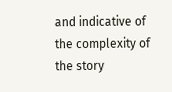and indicative of the complexity of the story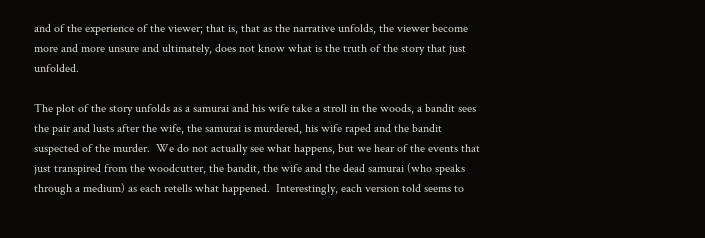and of the experience of the viewer; that is, that as the narrative unfolds, the viewer become more and more unsure and ultimately, does not know what is the truth of the story that just unfolded.

The plot of the story unfolds as a samurai and his wife take a stroll in the woods, a bandit sees the pair and lusts after the wife, the samurai is murdered, his wife raped and the bandit suspected of the murder.  We do not actually see what happens, but we hear of the events that just transpired from the woodcutter, the bandit, the wife and the dead samurai (who speaks through a medium) as each retells what happened.  Interestingly, each version told seems to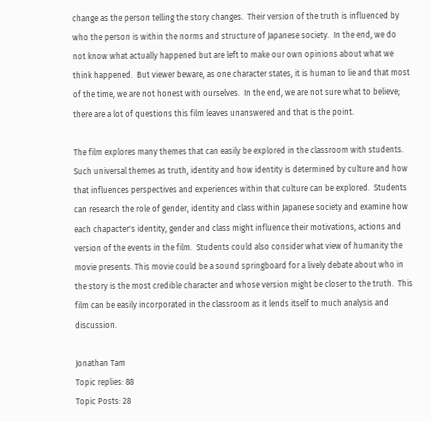change as the person telling the story changes.  Their version of the truth is influenced by who the person is within the norms and structure of Japanese society.  In the end, we do not know what actually happened but are left to make our own opinions about what we think happened.  But viewer beware, as one character states, it is human to lie and that most of the time, we are not honest with ourselves.  In the end, we are not sure what to believe; there are a lot of questions this film leaves unanswered and that is the point.

The film explores many themes that can easily be explored in the classroom with students.  Such universal themes as truth, identity and how identity is determined by culture and how that influences perspectives and experiences within that culture can be explored.  Students can research the role of gender, identity and class within Japanese society and examine how each chapacter's identity, gender and class might influence their motivations, actions and version of the events in the film.  Students could also consider what view of humanity the movie presents. This movie could be a sound springboard for a lively debate about who in the story is the most credible character and whose version might be closer to the truth.  This film can be easily incorporated in the classroom as it lends itself to much analysis and discussion.

Jonathan Tam
Topic replies: 88
Topic Posts: 28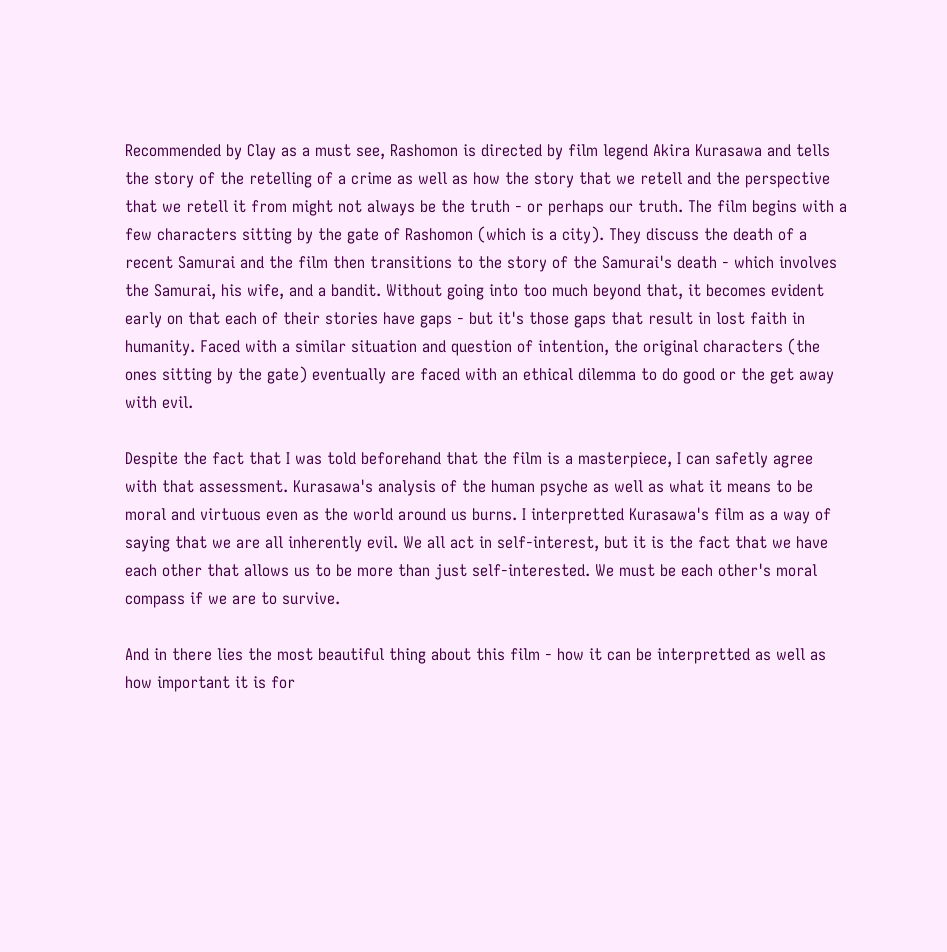Recommended by Clay as a must see, Rashomon is directed by film legend Akira Kurasawa and tells the story of the retelling of a crime as well as how the story that we retell and the perspective that we retell it from might not always be the truth - or perhaps our truth. The film begins with a few characters sitting by the gate of Rashomon (which is a city). They discuss the death of a recent Samurai and the film then transitions to the story of the Samurai's death - which involves the Samurai, his wife, and a bandit. Without going into too much beyond that, it becomes evident early on that each of their stories have gaps - but it's those gaps that result in lost faith in humanity. Faced with a similar situation and question of intention, the original characters (the ones sitting by the gate) eventually are faced with an ethical dilemma to do good or the get away with evil.

Despite the fact that I was told beforehand that the film is a masterpiece, I can safetly agree with that assessment. Kurasawa's analysis of the human psyche as well as what it means to be moral and virtuous even as the world around us burns. I interpretted Kurasawa's film as a way of saying that we are all inherently evil. We all act in self-interest, but it is the fact that we have each other that allows us to be more than just self-interested. We must be each other's moral compass if we are to survive.

And in there lies the most beautiful thing about this film - how it can be interpretted as well as how important it is for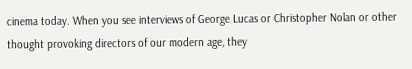cinema today. When you see interviews of George Lucas or Christopher Nolan or other thought provoking directors of our modern age, they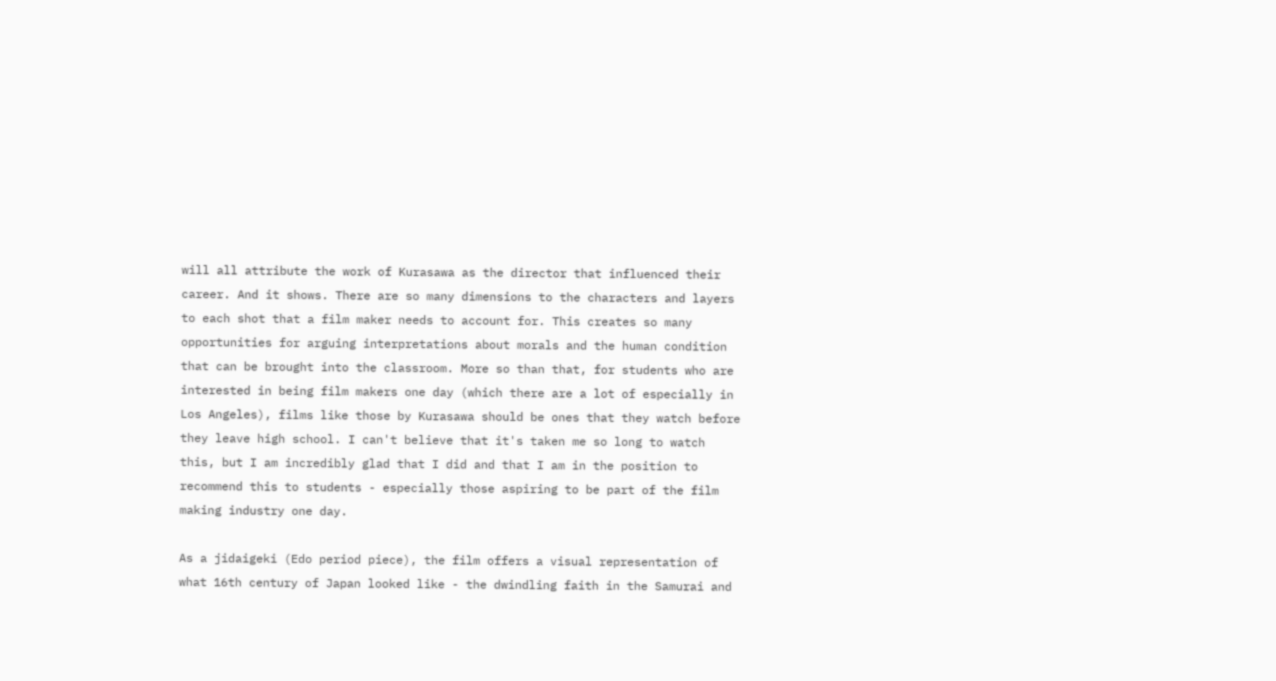will all attribute the work of Kurasawa as the director that influenced their career. And it shows. There are so many dimensions to the characters and layers to each shot that a film maker needs to account for. This creates so many opportunities for arguing interpretations about morals and the human condition that can be brought into the classroom. More so than that, for students who are interested in being film makers one day (which there are a lot of especially in Los Angeles), films like those by Kurasawa should be ones that they watch before they leave high school. I can't believe that it's taken me so long to watch this, but I am incredibly glad that I did and that I am in the position to recommend this to students - especially those aspiring to be part of the film making industry one day.

As a jidaigeki (Edo period piece), the film offers a visual representation of what 16th century of Japan looked like - the dwindling faith in the Samurai and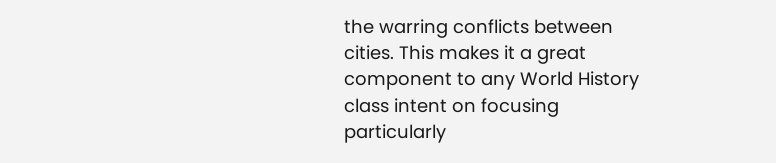the warring conflicts between cities. This makes it a great component to any World History class intent on focusing particularly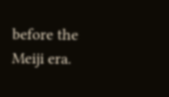before the Meiji era.